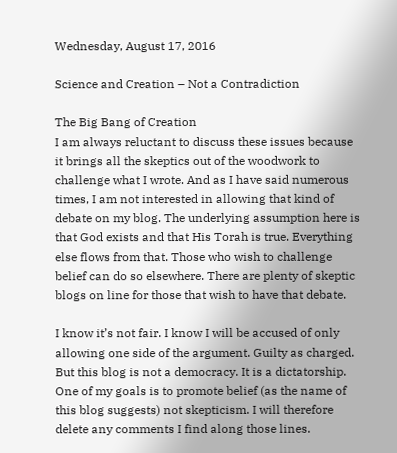Wednesday, August 17, 2016

Science and Creation – Not a Contradiction

The Big Bang of Creation
I am always reluctant to discuss these issues because it brings all the skeptics out of the woodwork to challenge what I wrote. And as I have said numerous times, I am not interested in allowing that kind of debate on my blog. The underlying assumption here is that God exists and that His Torah is true. Everything else flows from that. Those who wish to challenge belief can do so elsewhere. There are plenty of skeptic blogs on line for those that wish to have that debate.

I know it’s not fair. I know I will be accused of only allowing one side of the argument. Guilty as charged. But this blog is not a democracy. It is a dictatorship. One of my goals is to promote belief (as the name of this blog suggests) not skepticism. I will therefore delete any comments I find along those lines.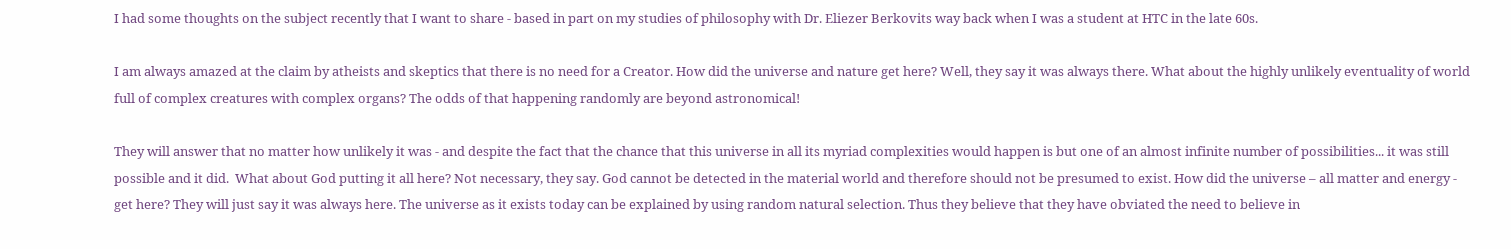I had some thoughts on the subject recently that I want to share - based in part on my studies of philosophy with Dr. Eliezer Berkovits way back when I was a student at HTC in the late 60s.

I am always amazed at the claim by atheists and skeptics that there is no need for a Creator. How did the universe and nature get here? Well, they say it was always there. What about the highly unlikely eventuality of world full of complex creatures with complex organs? The odds of that happening randomly are beyond astronomical!

They will answer that no matter how unlikely it was - and despite the fact that the chance that this universe in all its myriad complexities would happen is but one of an almost infinite number of possibilities... it was still possible and it did.  What about God putting it all here? Not necessary, they say. God cannot be detected in the material world and therefore should not be presumed to exist. How did the universe – all matter and energy - get here? They will just say it was always here. The universe as it exists today can be explained by using random natural selection. Thus they believe that they have obviated the need to believe in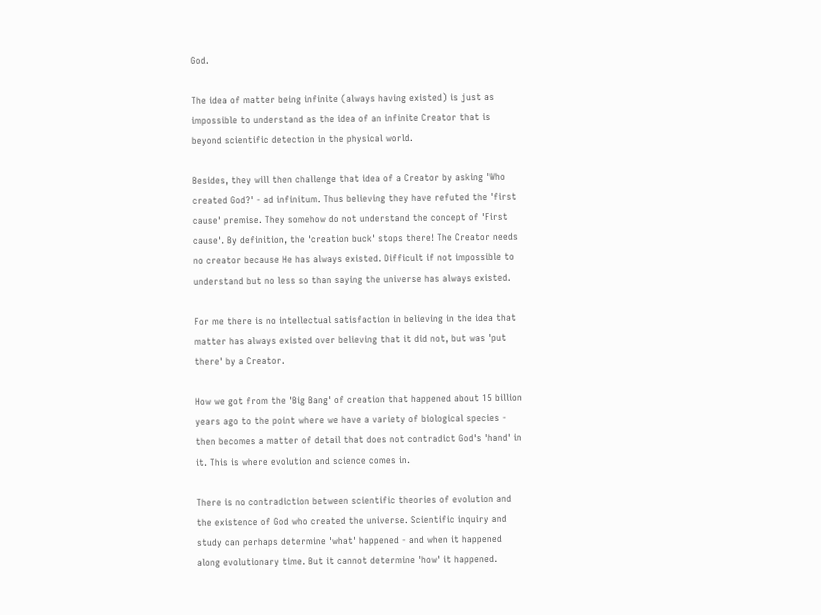God.

The idea of matter being infinite (always having existed) is just as impossible to understand as the idea of an infinite Creator that is beyond scientific detection in the physical world.

Besides, they will then challenge that idea of a Creator by asking 'Who created God?' - ad infinitum. Thus believing they have refuted the 'first cause' premise. They somehow do not understand the concept of 'First cause'. By definition, the 'creation buck' stops there! The Creator needs no creator because He has always existed. Difficult if not impossible to understand but no less so than saying the universe has always existed.

For me there is no intellectual satisfaction in believing in the idea that matter has always existed over believing that it did not, but was 'put there' by a Creator.

How we got from the 'Big Bang' of creation that happened about 15 billion years ago to the point where we have a variety of biological species - then becomes a matter of detail that does not contradict God's 'hand' in it. This is where evolution and science comes in.

There is no contradiction between scientific theories of evolution and the existence of God who created the universe. Scientific inquiry and study can perhaps determine 'what' happened - and when it happened along evolutionary time. But it cannot determine 'how' it happened.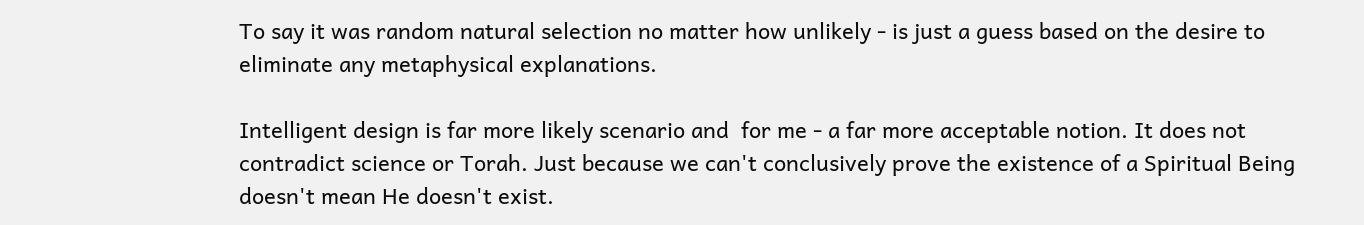To say it was random natural selection no matter how unlikely - is just a guess based on the desire to eliminate any metaphysical explanations.

Intelligent design is far more likely scenario and  for me - a far more acceptable notion. It does not contradict science or Torah. Just because we can't conclusively prove the existence of a Spiritual Being doesn't mean He doesn't exist.